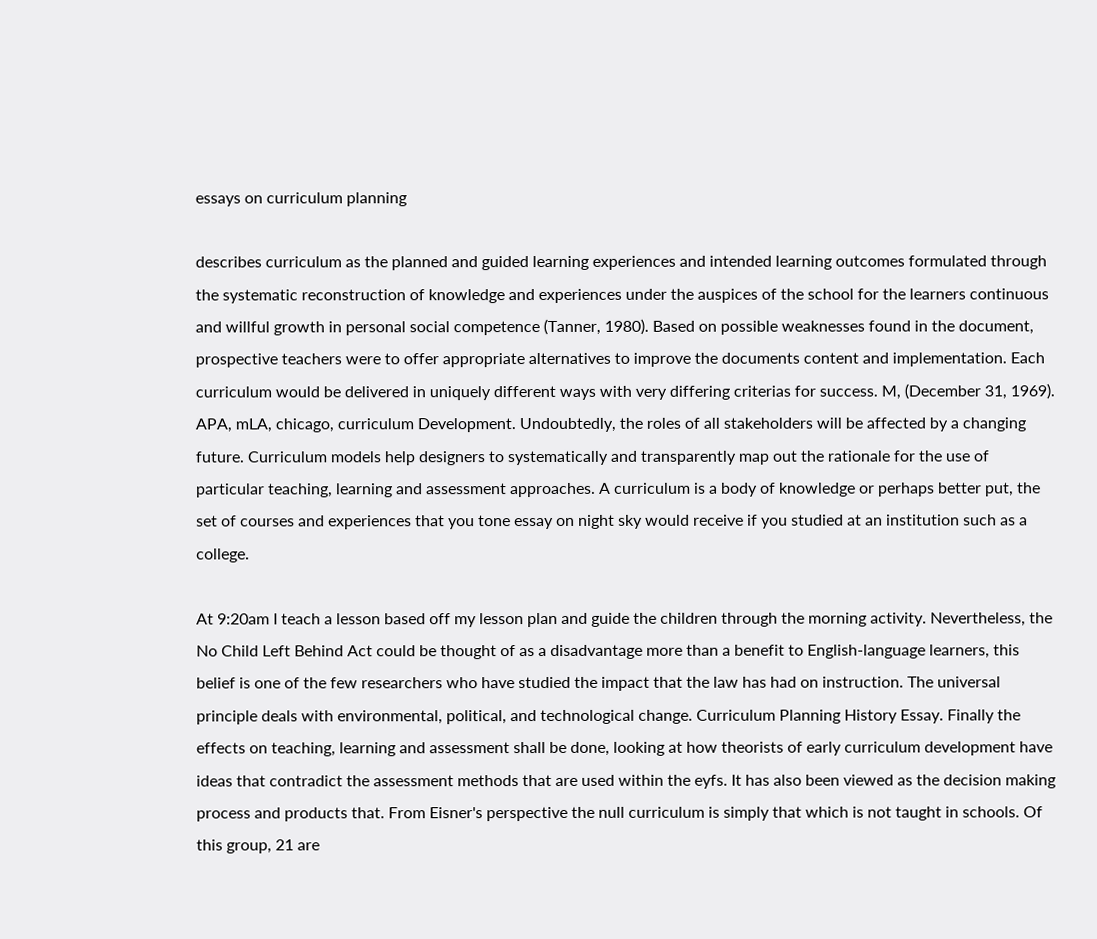essays on curriculum planning

describes curriculum as the planned and guided learning experiences and intended learning outcomes formulated through the systematic reconstruction of knowledge and experiences under the auspices of the school for the learners continuous and willful growth in personal social competence (Tanner, 1980). Based on possible weaknesses found in the document, prospective teachers were to offer appropriate alternatives to improve the documents content and implementation. Each curriculum would be delivered in uniquely different ways with very differing criterias for success. M, (December 31, 1969). APA, mLA, chicago, curriculum Development. Undoubtedly, the roles of all stakeholders will be affected by a changing future. Curriculum models help designers to systematically and transparently map out the rationale for the use of particular teaching, learning and assessment approaches. A curriculum is a body of knowledge or perhaps better put, the set of courses and experiences that you tone essay on night sky would receive if you studied at an institution such as a college.

At 9:20am I teach a lesson based off my lesson plan and guide the children through the morning activity. Nevertheless, the No Child Left Behind Act could be thought of as a disadvantage more than a benefit to English-language learners, this belief is one of the few researchers who have studied the impact that the law has had on instruction. The universal principle deals with environmental, political, and technological change. Curriculum Planning History Essay. Finally the effects on teaching, learning and assessment shall be done, looking at how theorists of early curriculum development have ideas that contradict the assessment methods that are used within the eyfs. It has also been viewed as the decision making process and products that. From Eisner's perspective the null curriculum is simply that which is not taught in schools. Of this group, 21 are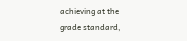achieving at the grade standard,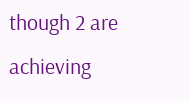though 2 are achieving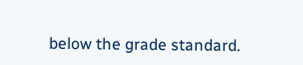below the grade standard.